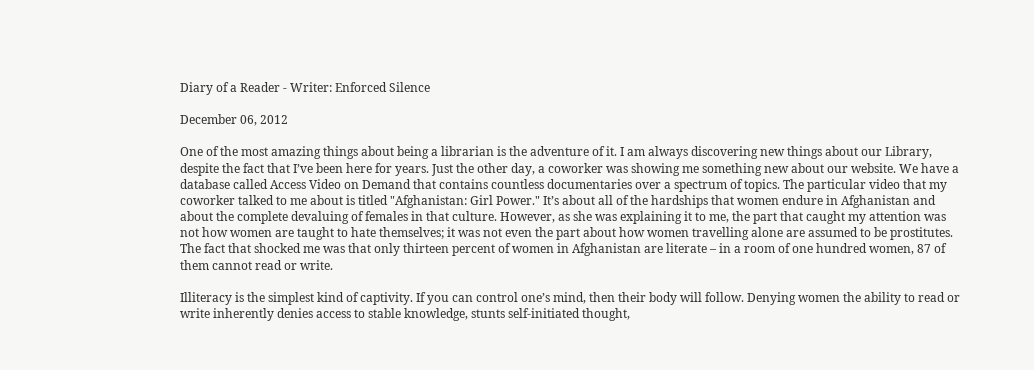Diary of a Reader - Writer: Enforced Silence

December 06, 2012

One of the most amazing things about being a librarian is the adventure of it. I am always discovering new things about our Library, despite the fact that I’ve been here for years. Just the other day, a coworker was showing me something new about our website. We have a database called Access Video on Demand that contains countless documentaries over a spectrum of topics. The particular video that my coworker talked to me about is titled "Afghanistan: Girl Power." It’s about all of the hardships that women endure in Afghanistan and about the complete devaluing of females in that culture. However, as she was explaining it to me, the part that caught my attention was not how women are taught to hate themselves; it was not even the part about how women travelling alone are assumed to be prostitutes. The fact that shocked me was that only thirteen percent of women in Afghanistan are literate – in a room of one hundred women, 87 of them cannot read or write.

Illiteracy is the simplest kind of captivity. If you can control one’s mind, then their body will follow. Denying women the ability to read or write inherently denies access to stable knowledge, stunts self-initiated thought,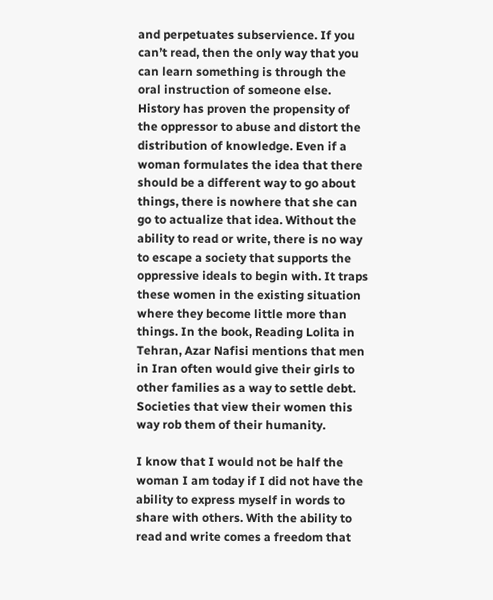and perpetuates subservience. If you can’t read, then the only way that you can learn something is through the oral instruction of someone else. History has proven the propensity of the oppressor to abuse and distort the distribution of knowledge. Even if a woman formulates the idea that there should be a different way to go about things, there is nowhere that she can go to actualize that idea. Without the ability to read or write, there is no way to escape a society that supports the oppressive ideals to begin with. It traps these women in the existing situation where they become little more than things. In the book, Reading Lolita in Tehran, Azar Nafisi mentions that men in Iran often would give their girls to other families as a way to settle debt. Societies that view their women this way rob them of their humanity.

I know that I would not be half the woman I am today if I did not have the ability to express myself in words to share with others. With the ability to read and write comes a freedom that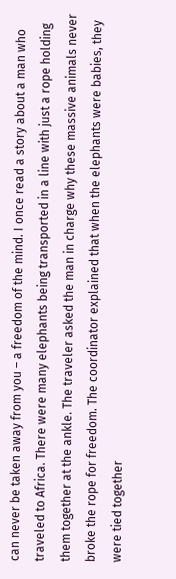can never be taken away from you – a freedom of the mind. I once read a story about a man who traveled to Africa. There were many elephants being transported in a line with just a rope holding them together at the ankle. The traveler asked the man in charge why these massive animals never broke the rope for freedom. The coordinator explained that when the elephants were babies, they were tied together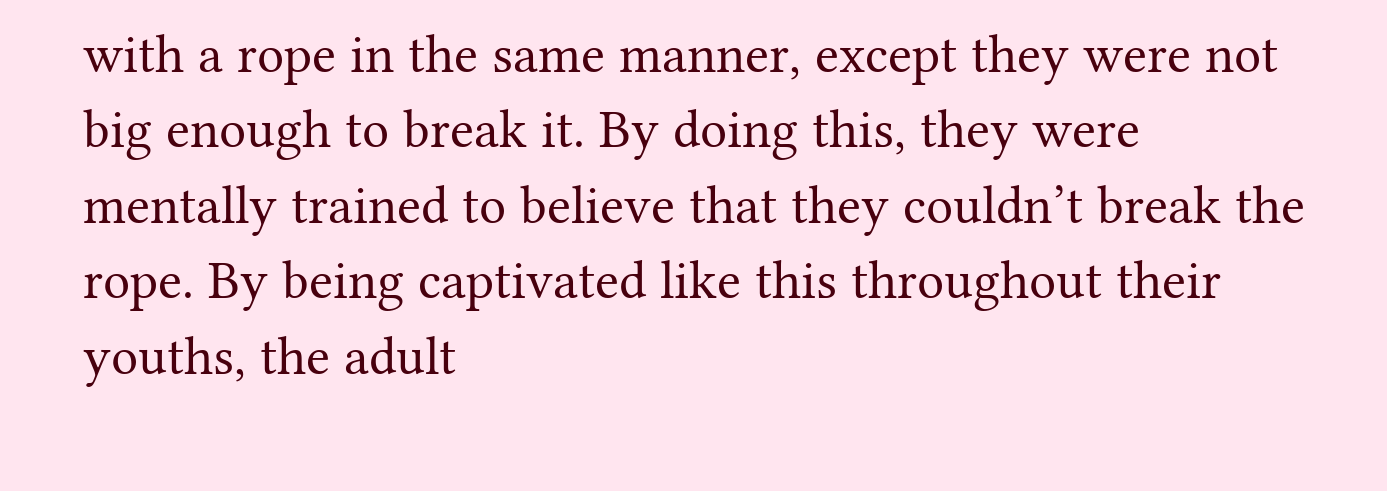with a rope in the same manner, except they were not big enough to break it. By doing this, they were mentally trained to believe that they couldn’t break the rope. By being captivated like this throughout their youths, the adult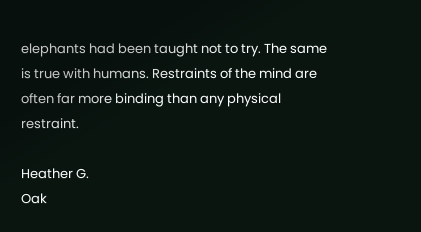elephants had been taught not to try. The same is true with humans. Restraints of the mind are often far more binding than any physical restraint.

Heather G.
Oak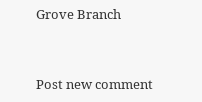Grove Branch


Post new comment